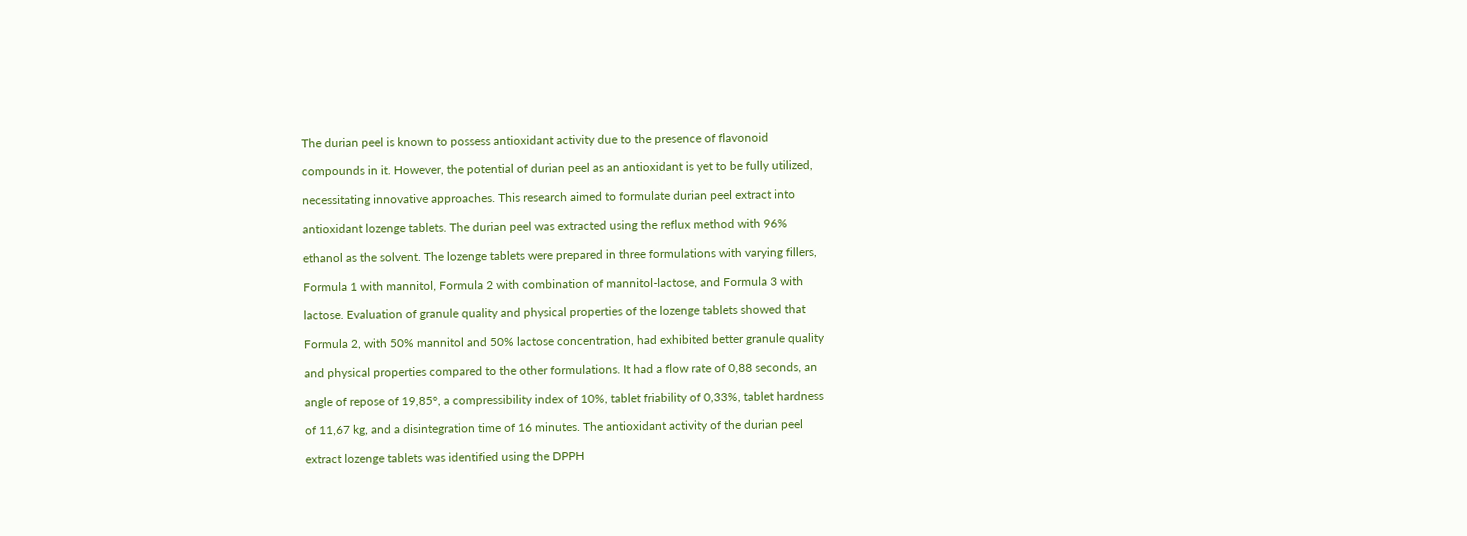The durian peel is known to possess antioxidant activity due to the presence of flavonoid

compounds in it. However, the potential of durian peel as an antioxidant is yet to be fully utilized,

necessitating innovative approaches. This research aimed to formulate durian peel extract into

antioxidant lozenge tablets. The durian peel was extracted using the reflux method with 96%

ethanol as the solvent. The lozenge tablets were prepared in three formulations with varying fillers,

Formula 1 with mannitol, Formula 2 with combination of mannitol-lactose, and Formula 3 with

lactose. Evaluation of granule quality and physical properties of the lozenge tablets showed that

Formula 2, with 50% mannitol and 50% lactose concentration, had exhibited better granule quality

and physical properties compared to the other formulations. It had a flow rate of 0,88 seconds, an

angle of repose of 19,85°, a compressibility index of 10%, tablet friability of 0,33%, tablet hardness

of 11,67 kg, and a disintegration time of 16 minutes. The antioxidant activity of the durian peel

extract lozenge tablets was identified using the DPPH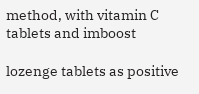method, with vitamin C tablets and imboost

lozenge tablets as positive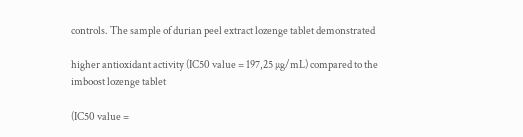controls. The sample of durian peel extract lozenge tablet demonstrated

higher antioxidant activity (IC50 value = 197,25 µg/mL) compared to the imboost lozenge tablet

(IC50 value =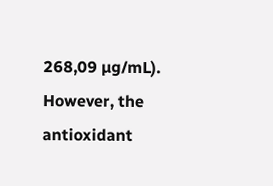268,09 µg/mL). However, the antioxidant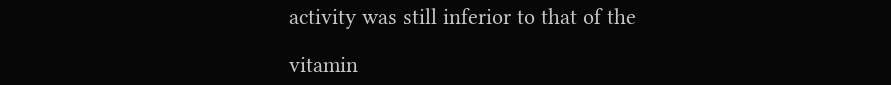activity was still inferior to that of the

vitamin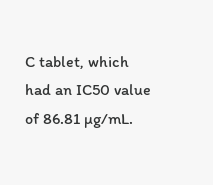C tablet, which had an IC50 value of 86.81 µg/mL.